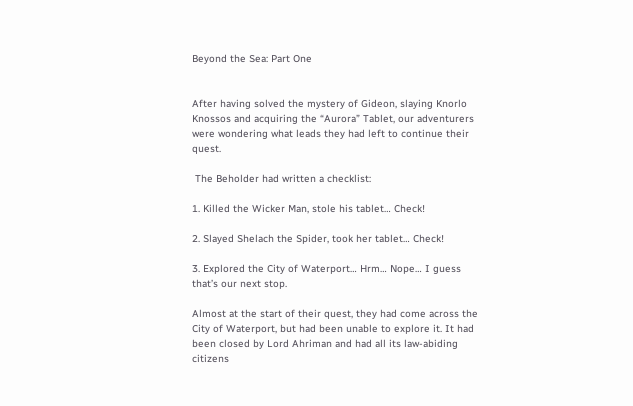Beyond the Sea: Part One


After having solved the mystery of Gideon, slaying Knorlo Knossos and acquiring the “Aurora” Tablet, our adventurers were wondering what leads they had left to continue their quest.

 The Beholder had written a checklist:

1. Killed the Wicker Man, stole his tablet… Check!

2. Slayed Shelach the Spider, took her tablet… Check!

3. Explored the City of Waterport… Hrm… Nope… I guess that’s our next stop.

Almost at the start of their quest, they had come across the City of Waterport, but had been unable to explore it. It had been closed by Lord Ahriman and had all its law-abiding citizens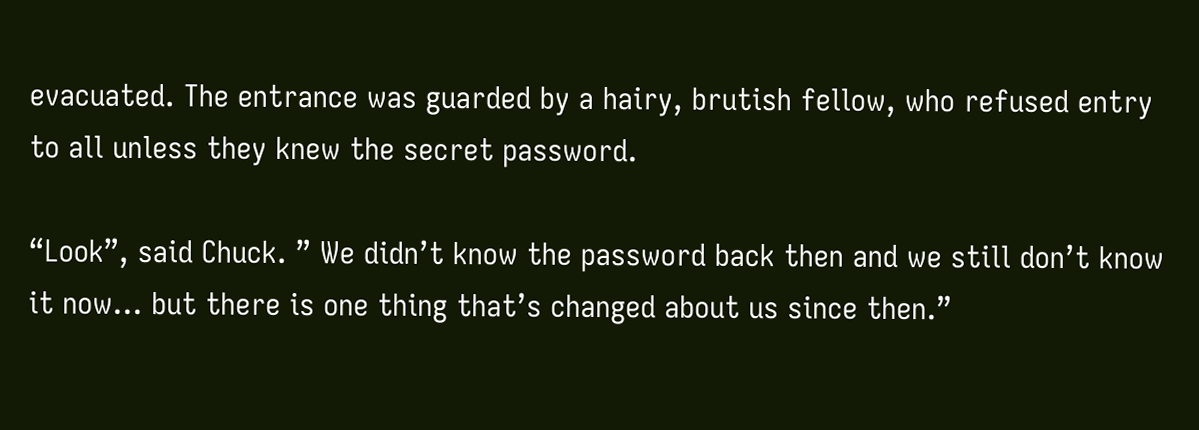evacuated. The entrance was guarded by a hairy, brutish fellow, who refused entry to all unless they knew the secret password.

“Look”, said Chuck. ” We didn’t know the password back then and we still don’t know it now… but there is one thing that’s changed about us since then.”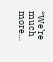“We’re much more…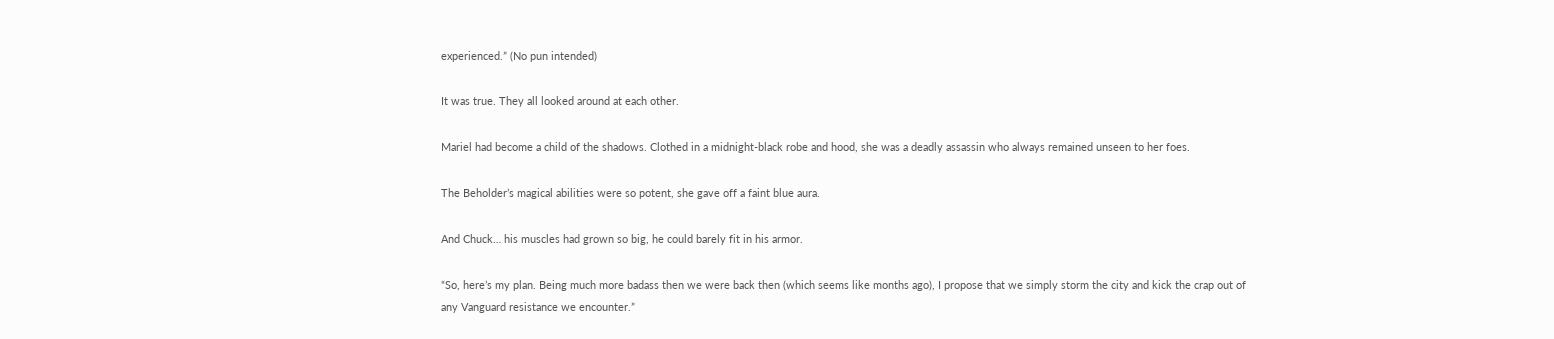experienced.” (No pun intended)

It was true. They all looked around at each other.

Mariel had become a child of the shadows. Clothed in a midnight-black robe and hood, she was a deadly assassin who always remained unseen to her foes.

The Beholder’s magical abilities were so potent, she gave off a faint blue aura.

And Chuck… his muscles had grown so big, he could barely fit in his armor.

“So, here’s my plan. Being much more badass then we were back then (which seems like months ago), I propose that we simply storm the city and kick the crap out of any Vanguard resistance we encounter.”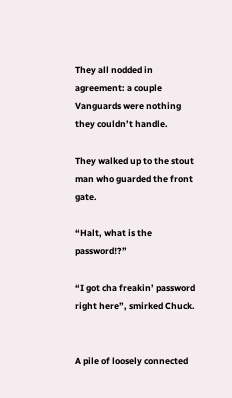They all nodded in agreement: a couple Vanguards were nothing they couldn’t handle.

They walked up to the stout man who guarded the front gate.

“Halt, what is the password!?”

“I got cha freakin’ password right here”, smirked Chuck.


A pile of loosely connected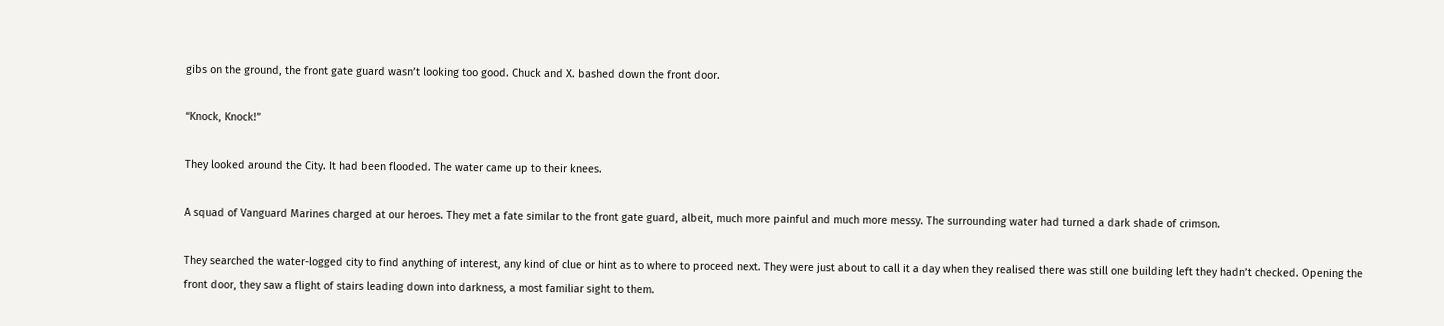gibs on the ground, the front gate guard wasn’t looking too good. Chuck and X. bashed down the front door.

“Knock, Knock!”

They looked around the City. It had been flooded. The water came up to their knees.

A squad of Vanguard Marines charged at our heroes. They met a fate similar to the front gate guard, albeit, much more painful and much more messy. The surrounding water had turned a dark shade of crimson.

They searched the water-logged city to find anything of interest, any kind of clue or hint as to where to proceed next. They were just about to call it a day when they realised there was still one building left they hadn’t checked. Opening the front door, they saw a flight of stairs leading down into darkness, a most familiar sight to them.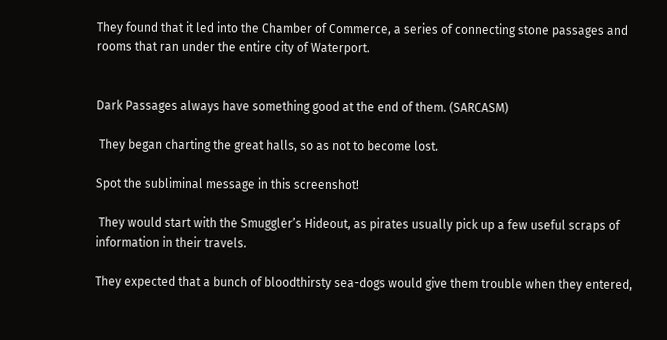They found that it led into the Chamber of Commerce, a series of connecting stone passages and rooms that ran under the entire city of Waterport.


Dark Passages always have something good at the end of them. (SARCASM)

 They began charting the great halls, so as not to become lost.

Spot the subliminal message in this screenshot!

 They would start with the Smuggler’s Hideout, as pirates usually pick up a few useful scraps of information in their travels.

They expected that a bunch of bloodthirsty sea-dogs would give them trouble when they entered,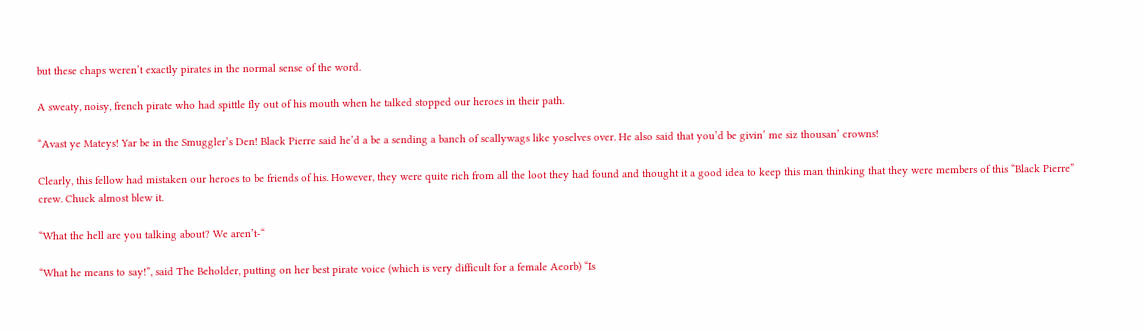but these chaps weren’t exactly pirates in the normal sense of the word.

A sweaty, noisy, french pirate who had spittle fly out of his mouth when he talked stopped our heroes in their path.

“Avast ye Mateys! Yar be in the Smuggler’s Den! Black Pierre said he’d a be a sending a banch of scallywags like yoselves over. He also said that you’d be givin’ me siz thousan’ crowns!

Clearly, this fellow had mistaken our heroes to be friends of his. However, they were quite rich from all the loot they had found and thought it a good idea to keep this man thinking that they were members of this “Black Pierre” crew. Chuck almost blew it.

“What the hell are you talking about? We aren’t-“

“What he means to say!”, said The Beholder, putting on her best pirate voice (which is very difficult for a female Aeorb) “Is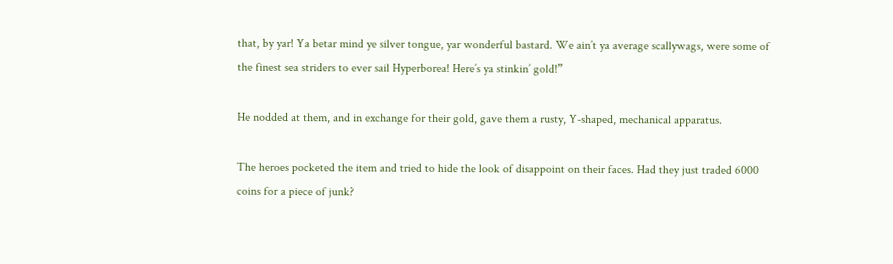that, by yar! Ya betar mind ye silver tongue, yar wonderful bastard. We ain’t ya average scallywags, were some of the finest sea striders to ever sail Hyperborea! Here’s ya stinkin’ gold!”

He nodded at them, and in exchange for their gold, gave them a rusty, Y-shaped, mechanical apparatus.

The heroes pocketed the item and tried to hide the look of disappoint on their faces. Had they just traded 6000 coins for a piece of junk?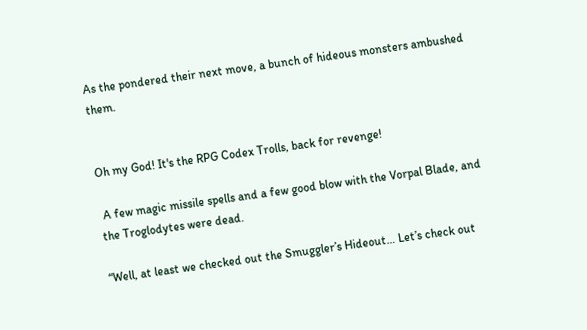As the pondered their next move, a bunch of hideous monsters ambushed them.


Oh my God! It's the RPG Codex Trolls, back for revenge!

 A few magic missile spells and a few good blow with the Vorpal Blade, and the Troglodytes were dead.

“Well, at least we checked out the Smuggler’s Hideout… Let’s check out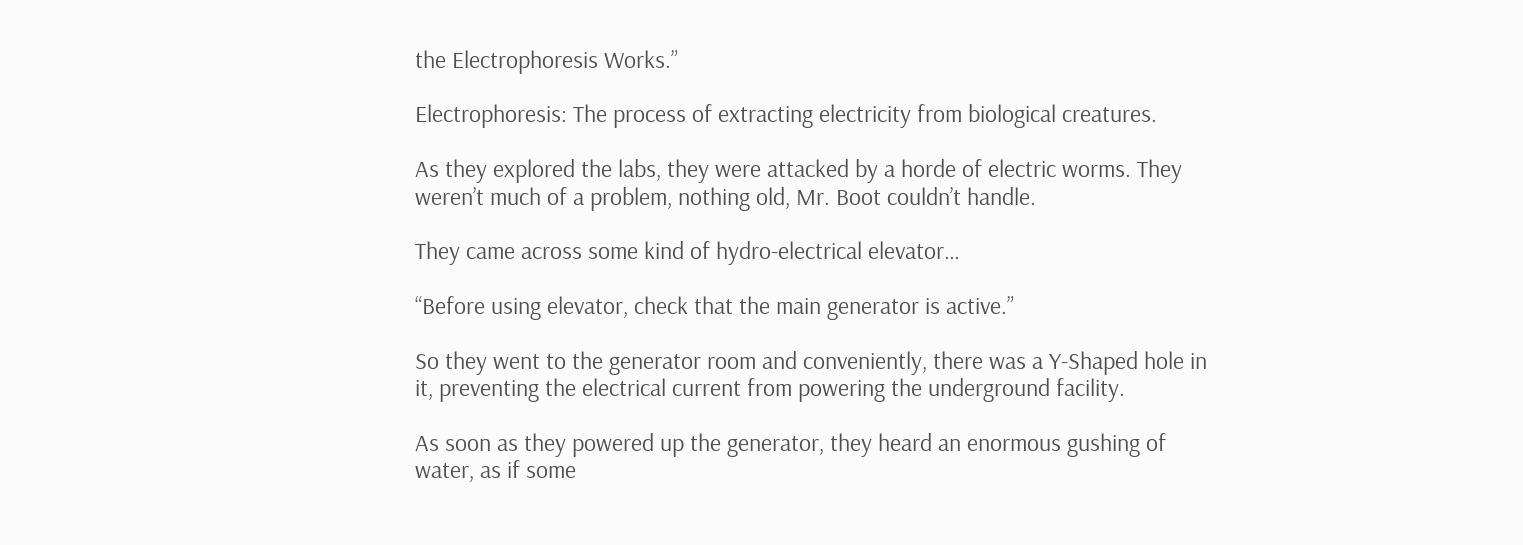the Electrophoresis Works.”

Electrophoresis: The process of extracting electricity from biological creatures.

As they explored the labs, they were attacked by a horde of electric worms. They weren’t much of a problem, nothing old, Mr. Boot couldn’t handle.

They came across some kind of hydro-electrical elevator…

“Before using elevator, check that the main generator is active.”

So they went to the generator room and conveniently, there was a Y-Shaped hole in it, preventing the electrical current from powering the underground facility.

As soon as they powered up the generator, they heard an enormous gushing of water, as if some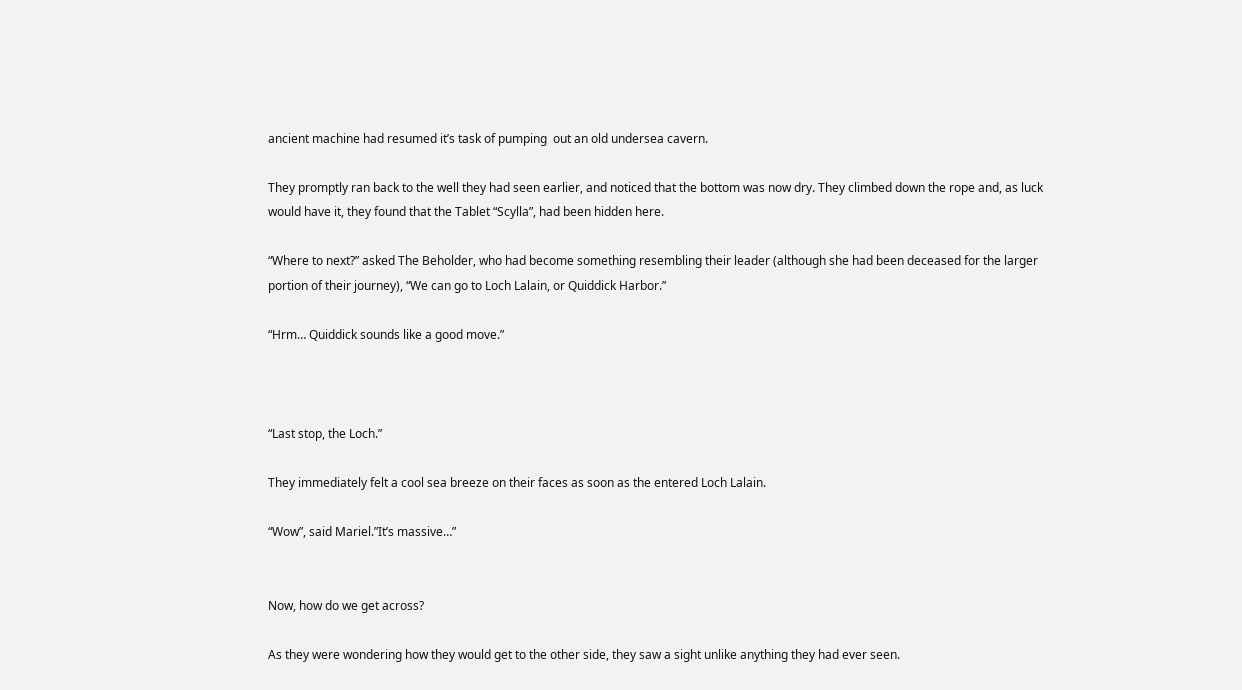ancient machine had resumed it’s task of pumping  out an old undersea cavern.

They promptly ran back to the well they had seen earlier, and noticed that the bottom was now dry. They climbed down the rope and, as luck would have it, they found that the Tablet “Scylla”, had been hidden here.

“Where to next?” asked The Beholder, who had become something resembling their leader (although she had been deceased for the larger portion of their journey), “We can go to Loch Lalain, or Quiddick Harbor.”

“Hrm… Quiddick sounds like a good move.”



“Last stop, the Loch.”

They immediately felt a cool sea breeze on their faces as soon as the entered Loch Lalain.

“Wow”, said Mariel.”It’s massive…”


Now, how do we get across?

As they were wondering how they would get to the other side, they saw a sight unlike anything they had ever seen.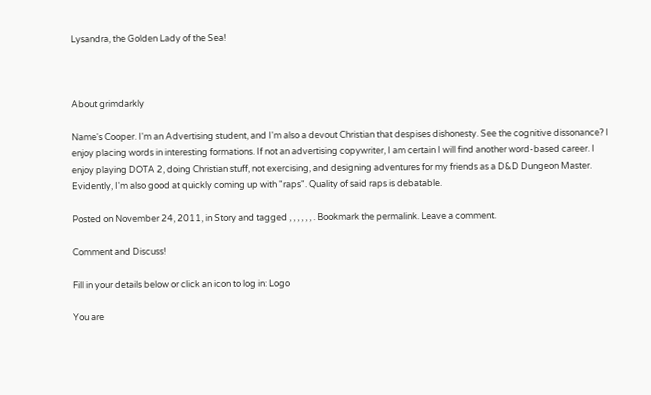Lysandra, the Golden Lady of the Sea!



About grimdarkly

Name's Cooper. I'm an Advertising student, and I'm also a devout Christian that despises dishonesty. See the cognitive dissonance? I enjoy placing words in interesting formations. If not an advertising copywriter, I am certain I will find another word-based career. I enjoy playing DOTA 2, doing Christian stuff, not exercising, and designing adventures for my friends as a D&D Dungeon Master. Evidently, I'm also good at quickly coming up with "raps". Quality of said raps is debatable.

Posted on November 24, 2011, in Story and tagged , , , , , , . Bookmark the permalink. Leave a comment.

Comment and Discuss!

Fill in your details below or click an icon to log in: Logo

You are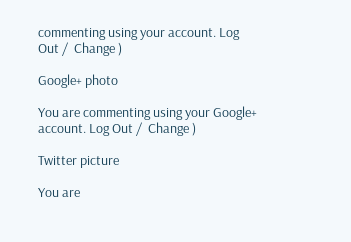commenting using your account. Log Out /  Change )

Google+ photo

You are commenting using your Google+ account. Log Out /  Change )

Twitter picture

You are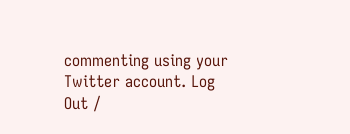commenting using your Twitter account. Log Out /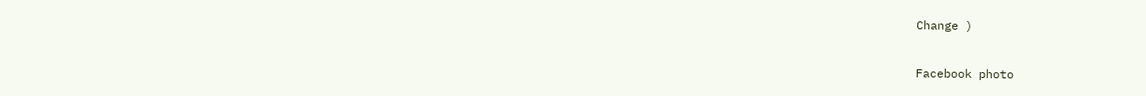Change )

Facebook photo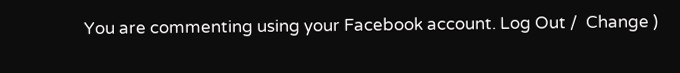You are commenting using your Facebook account. Log Out /  Change )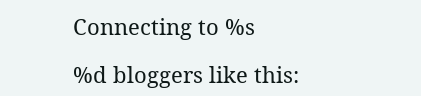Connecting to %s

%d bloggers like this: